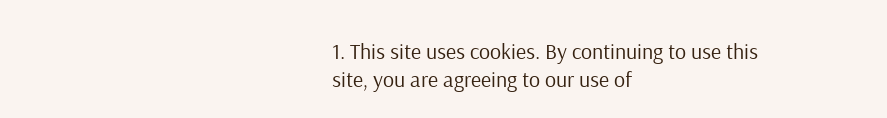1. This site uses cookies. By continuing to use this site, you are agreeing to our use of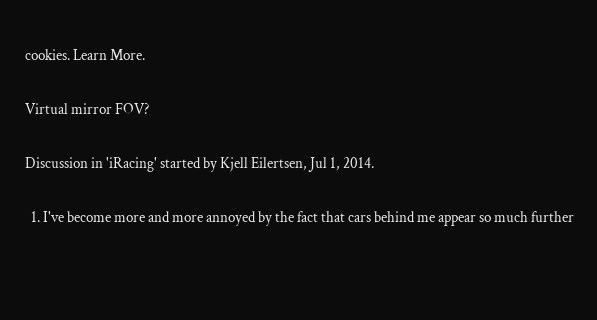cookies. Learn More.

Virtual mirror FOV?

Discussion in 'iRacing' started by Kjell Eilertsen, Jul 1, 2014.

  1. I've become more and more annoyed by the fact that cars behind me appear so much further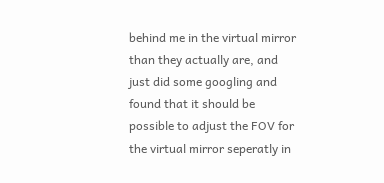behind me in the virtual mirror than they actually are, and just did some googling and found that it should be possible to adjust the FOV for the virtual mirror seperatly in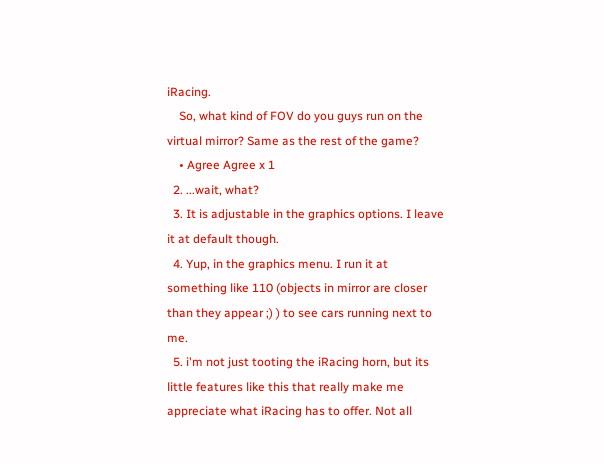iRacing.
    So, what kind of FOV do you guys run on the virtual mirror? Same as the rest of the game?
    • Agree Agree x 1
  2. ...wait, what?
  3. It is adjustable in the graphics options. I leave it at default though.
  4. Yup, in the graphics menu. I run it at something like 110 (objects in mirror are closer than they appear ;) ) to see cars running next to me.
  5. i'm not just tooting the iRacing horn, but its little features like this that really make me appreciate what iRacing has to offer. Not all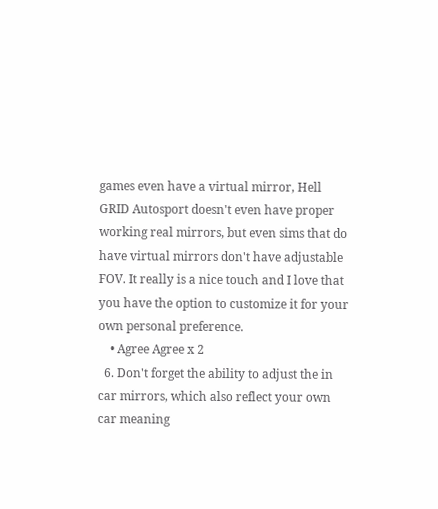games even have a virtual mirror, Hell GRID Autosport doesn't even have proper working real mirrors, but even sims that do have virtual mirrors don't have adjustable FOV. It really is a nice touch and I love that you have the option to customize it for your own personal preference.
    • Agree Agree x 2
  6. Don't forget the ability to adjust the in car mirrors, which also reflect your own car meaning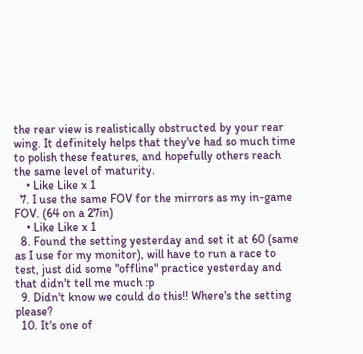the rear view is realistically obstructed by your rear wing. It definitely helps that they've had so much time to polish these features, and hopefully others reach the same level of maturity.
    • Like Like x 1
  7. I use the same FOV for the mirrors as my in-game FOV. (64 on a 27in)
    • Like Like x 1
  8. Found the setting yesterday and set it at 60 (same as I use for my monitor), will have to run a race to test, just did some "offline" practice yesterday and that didn't tell me much :p
  9. Didn't know we could do this!! Where's the setting please?
  10. It's one of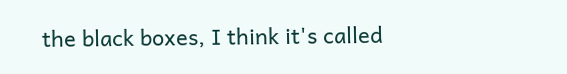the black boxes, I think it's called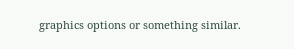graphics options or something similar.